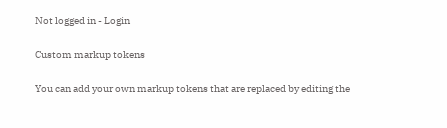Not logged in - Login

Custom markup tokens

You can add your own markup tokens that are replaced by editing the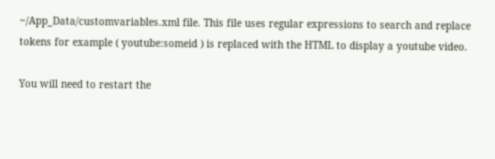~/App_Data/customvariables.xml file. This file uses regular expressions to search and replace tokens for example ( youtube:someid ) is replaced with the HTML to display a youtube video.

You will need to restart the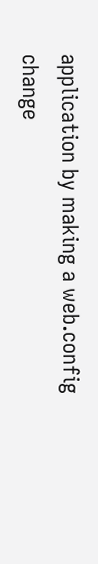application by making a web.config change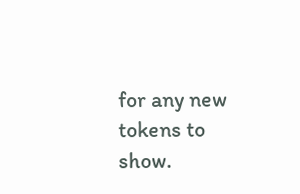for any new tokens to show.